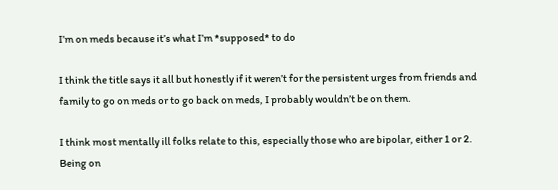I’m on meds because it’s what I’m *supposed* to do

I think the title says it all but honestly if it weren’t for the persistent urges from friends and family to go on meds or to go back on meds, I probably wouldn’t be on them.

I think most mentally ill folks relate to this, especially those who are bipolar, either 1 or 2. Being on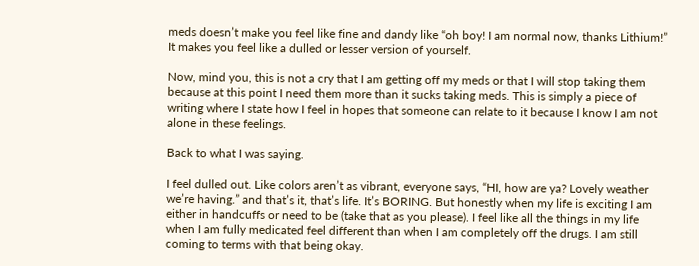meds doesn’t make you feel like fine and dandy like “oh boy! I am normal now, thanks Lithium!” It makes you feel like a dulled or lesser version of yourself.

Now, mind you, this is not a cry that I am getting off my meds or that I will stop taking them because at this point I need them more than it sucks taking meds. This is simply a piece of writing where I state how I feel in hopes that someone can relate to it because I know I am not alone in these feelings.

Back to what I was saying.

I feel dulled out. Like colors aren’t as vibrant, everyone says, “HI, how are ya? Lovely weather we’re having.” and that’s it, that’s life. It’s BORING. But honestly when my life is exciting I am either in handcuffs or need to be (take that as you please). I feel like all the things in my life when I am fully medicated feel different than when I am completely off the drugs. I am still coming to terms with that being okay.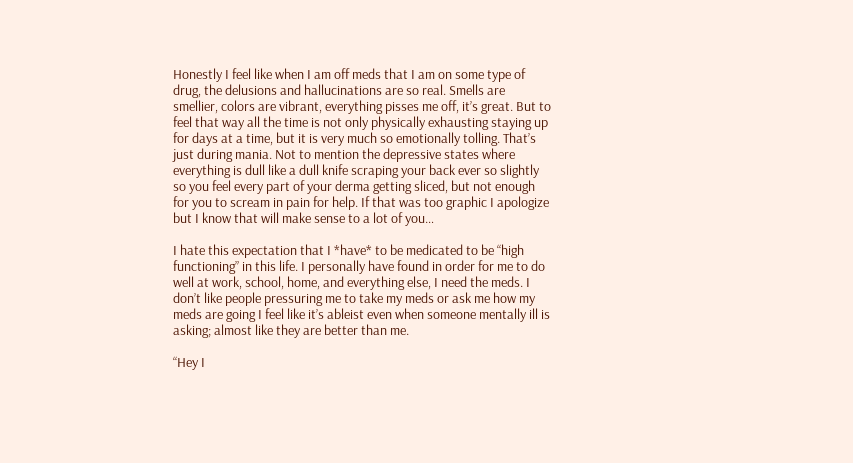Honestly I feel like when I am off meds that I am on some type of drug, the delusions and hallucinations are so real. Smells are smellier, colors are vibrant, everything pisses me off, it’s great. But to feel that way all the time is not only physically exhausting staying up for days at a time, but it is very much so emotionally tolling. That’s just during mania. Not to mention the depressive states where everything is dull like a dull knife scraping your back ever so slightly so you feel every part of your derma getting sliced, but not enough for you to scream in pain for help. If that was too graphic I apologize but I know that will make sense to a lot of you…

I hate this expectation that I *have* to be medicated to be “high functioning” in this life. I personally have found in order for me to do well at work, school, home, and everything else, I need the meds. I don’t like people pressuring me to take my meds or ask me how my meds are going I feel like it’s ableist even when someone mentally ill is asking; almost like they are better than me.

“Hey I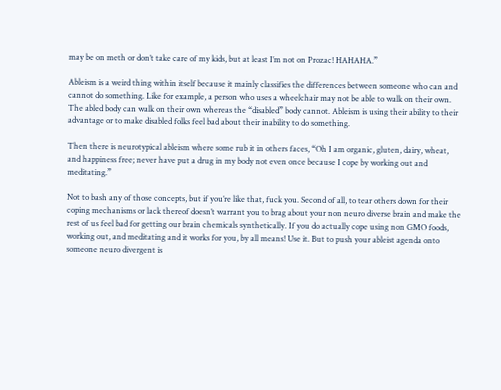may be on meth or don’t take care of my kids, but at least I’m not on Prozac! HAHAHA.”

Ableism is a weird thing within itself because it mainly classifies the differences between someone who can and cannot do something. Like for example, a person who uses a wheelchair may not be able to walk on their own. The abled body can walk on their own whereas the “disabled” body cannot. Ableism is using their ability to their advantage or to make disabled folks feel bad about their inability to do something.

Then there is neurotypical ableism where some rub it in others faces, “Oh I am organic, gluten, dairy, wheat, and happiness free; never have put a drug in my body not even once because I cope by working out and meditating.”

Not to bash any of those concepts, but if you’re like that, fuck you. Second of all, to tear others down for their coping mechanisms or lack thereof doesn’t warrant you to brag about your non neuro diverse brain and make the rest of us feel bad for getting our brain chemicals synthetically. If you do actually cope using non GMO foods, working out, and meditating and it works for you, by all means! Use it. But to push your ableist agenda onto someone neuro divergent is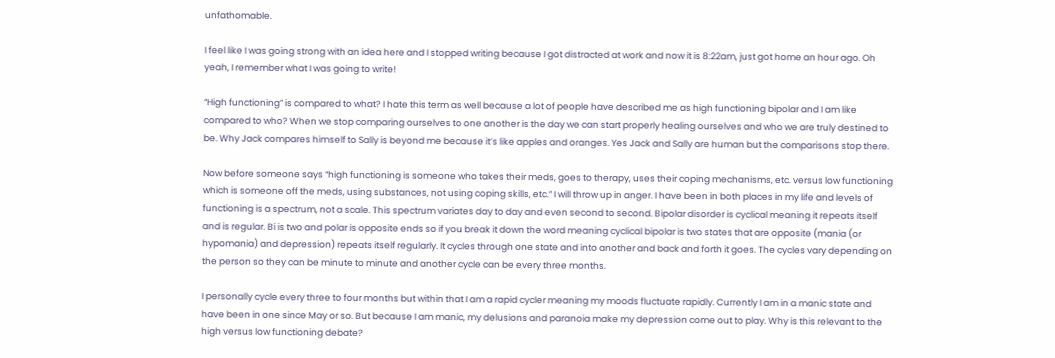unfathomable.

I feel like I was going strong with an idea here and I stopped writing because I got distracted at work and now it is 8:22am, just got home an hour ago. Oh yeah, I remember what I was going to write!

“High functioning” is compared to what? I hate this term as well because a lot of people have described me as high functioning bipolar and I am like compared to who? When we stop comparing ourselves to one another is the day we can start properly healing ourselves and who we are truly destined to be. Why Jack compares himself to Sally is beyond me because it’s like apples and oranges. Yes Jack and Sally are human but the comparisons stop there.

Now before someone says “high functioning is someone who takes their meds, goes to therapy, uses their coping mechanisms, etc. versus low functioning which is someone off the meds, using substances, not using coping skills, etc.” I will throw up in anger. I have been in both places in my life and levels of functioning is a spectrum, not a scale. This spectrum variates day to day and even second to second. Bipolar disorder is cyclical meaning it repeats itself and is regular. Bi is two and polar is opposite ends so if you break it down the word meaning cyclical bipolar is two states that are opposite (mania (or hypomania) and depression) repeats itself regularly. It cycles through one state and into another and back and forth it goes. The cycles vary depending on the person so they can be minute to minute and another cycle can be every three months.

I personally cycle every three to four months but within that I am a rapid cycler meaning my moods fluctuate rapidly. Currently I am in a manic state and have been in one since May or so. But because I am manic, my delusions and paranoia make my depression come out to play. Why is this relevant to the high versus low functioning debate?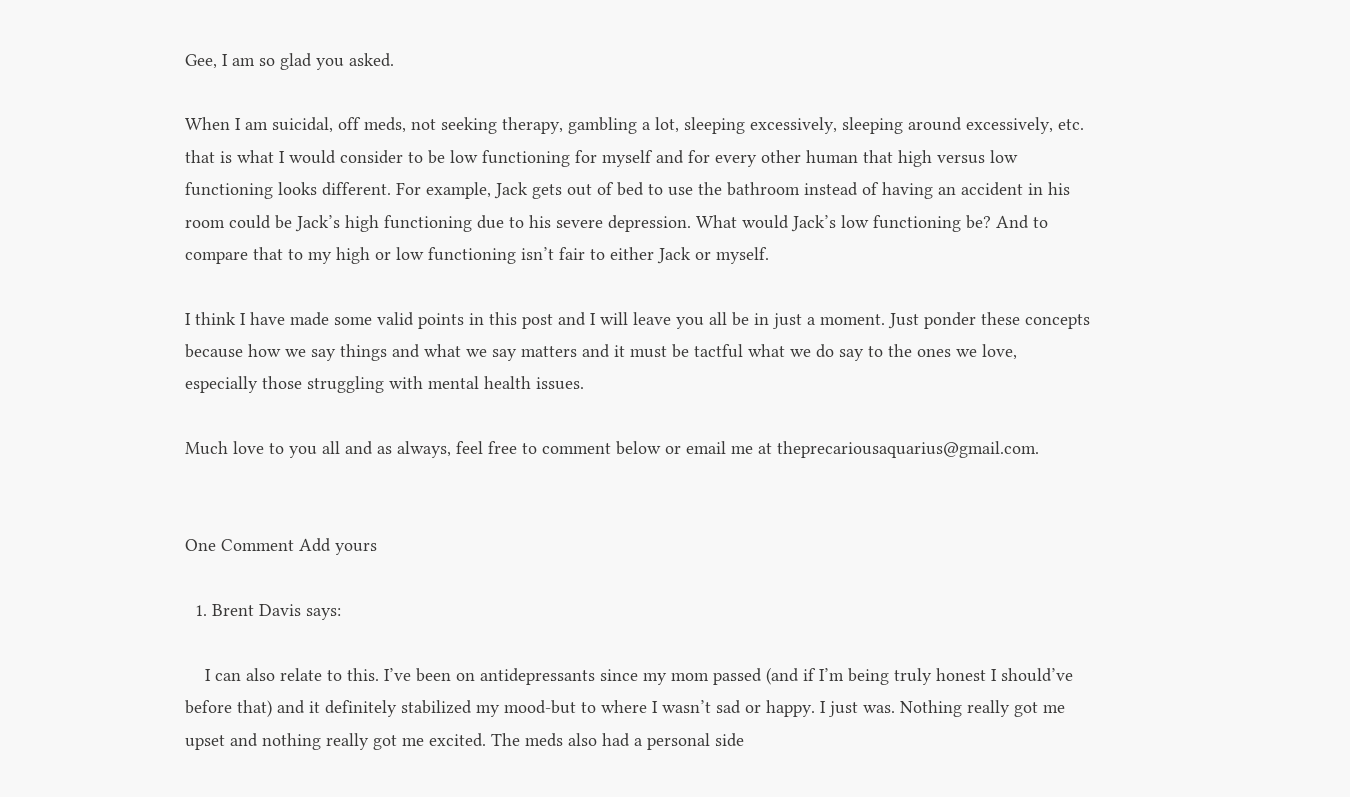Gee, I am so glad you asked.

When I am suicidal, off meds, not seeking therapy, gambling a lot, sleeping excessively, sleeping around excessively, etc. that is what I would consider to be low functioning for myself and for every other human that high versus low functioning looks different. For example, Jack gets out of bed to use the bathroom instead of having an accident in his room could be Jack’s high functioning due to his severe depression. What would Jack’s low functioning be? And to compare that to my high or low functioning isn’t fair to either Jack or myself.

I think I have made some valid points in this post and I will leave you all be in just a moment. Just ponder these concepts because how we say things and what we say matters and it must be tactful what we do say to the ones we love, especially those struggling with mental health issues.

Much love to you all and as always, feel free to comment below or email me at theprecariousaquarius@gmail.com.


One Comment Add yours

  1. Brent Davis says:

    I can also relate to this. I’ve been on antidepressants since my mom passed (and if I’m being truly honest I should’ve before that) and it definitely stabilized my mood-but to where I wasn’t sad or happy. I just was. Nothing really got me upset and nothing really got me excited. The meds also had a personal side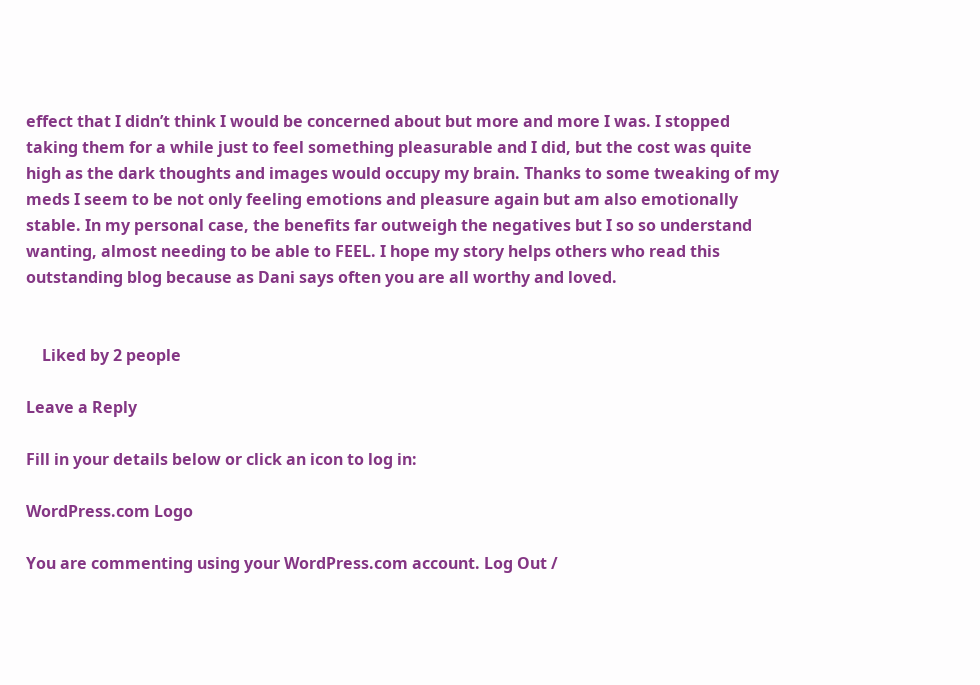effect that I didn’t think I would be concerned about but more and more I was. I stopped taking them for a while just to feel something pleasurable and I did, but the cost was quite high as the dark thoughts and images would occupy my brain. Thanks to some tweaking of my meds I seem to be not only feeling emotions and pleasure again but am also emotionally stable. In my personal case, the benefits far outweigh the negatives but I so so understand wanting, almost needing to be able to FEEL. I hope my story helps others who read this outstanding blog because as Dani says often you are all worthy and loved.


    Liked by 2 people

Leave a Reply

Fill in your details below or click an icon to log in:

WordPress.com Logo

You are commenting using your WordPress.com account. Log Out /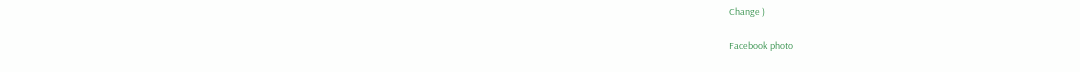Change )

Facebook photo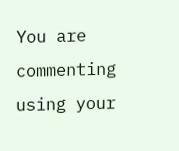You are commenting using your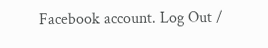Facebook account. Log Out /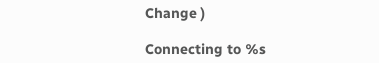Change )

Connecting to %s